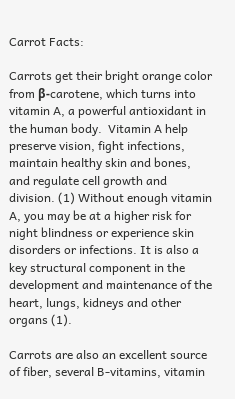Carrot Facts:

Carrots get their bright orange color from β-carotene, which turns into vitamin A, a powerful antioxidant in the human body.  Vitamin A help preserve vision, fight infections, maintain healthy skin and bones, and regulate cell growth and division. (1) Without enough vitamin A, you may be at a higher risk for night blindness or experience skin disorders or infections. It is also a key structural component in the development and maintenance of the heart, lungs, kidneys and other organs (1).

Carrots are also an excellent source of fiber, several B-vitamins, vitamin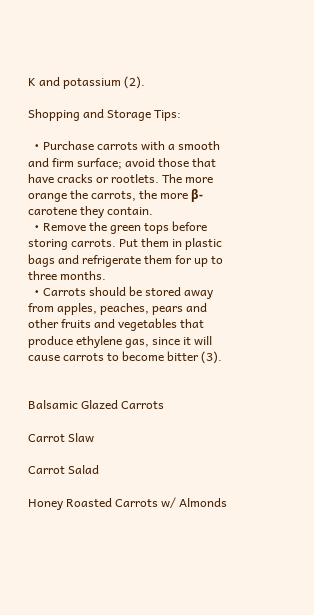K and potassium (2).

Shopping and Storage Tips:

  • Purchase carrots with a smooth and firm surface; avoid those that have cracks or rootlets. The more orange the carrots, the more β-carotene they contain.
  • Remove the green tops before storing carrots. Put them in plastic bags and refrigerate them for up to three months.
  • Carrots should be stored away from apples, peaches, pears and other fruits and vegetables that produce ethylene gas, since it will cause carrots to become bitter (3).


Balsamic Glazed Carrots

Carrot Slaw

Carrot Salad

Honey Roasted Carrots w/ Almonds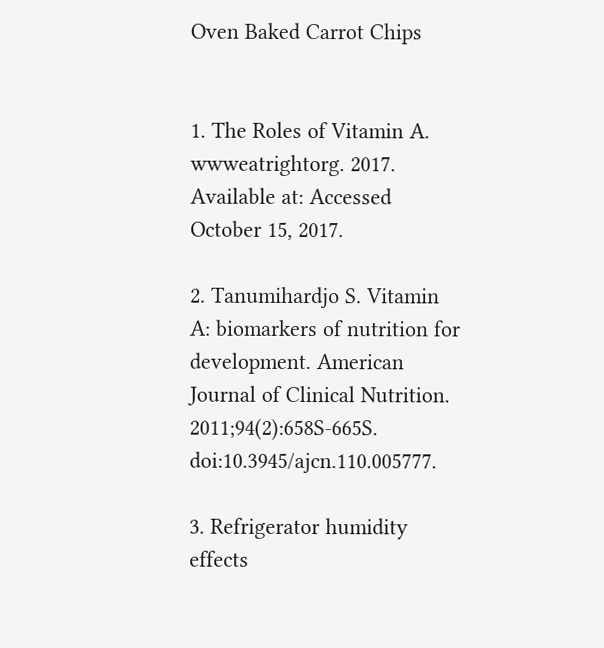Oven Baked Carrot Chips


1. The Roles of Vitamin A. wwweatrightorg. 2017. Available at: Accessed October 15, 2017.

2. Tanumihardjo S. Vitamin A: biomarkers of nutrition for development. American Journal of Clinical Nutrition. 2011;94(2):658S-665S. doi:10.3945/ajcn.110.005777.

3. Refrigerator humidity effects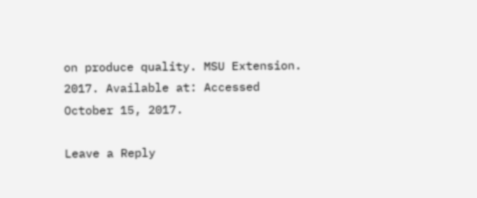on produce quality. MSU Extension. 2017. Available at: Accessed October 15, 2017.

Leave a Reply